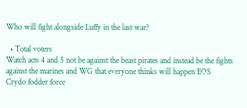Who will fight alongside Luffy in the last war?

  • Total voters
Watch acts 4 and 5 not be against the beast pirates and instead be the fights against the marines and WG that everyone thinks will happen EOS
Crydo fodder force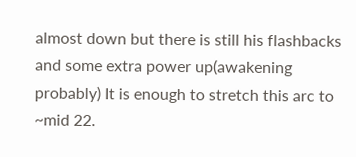almost down but there is still his flashbacks and some extra power up(awakening probably) It is enough to stretch this arc to ~mid 22.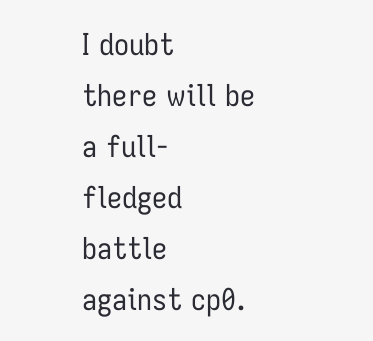I doubt there will be a full-fledged battle against cp0.